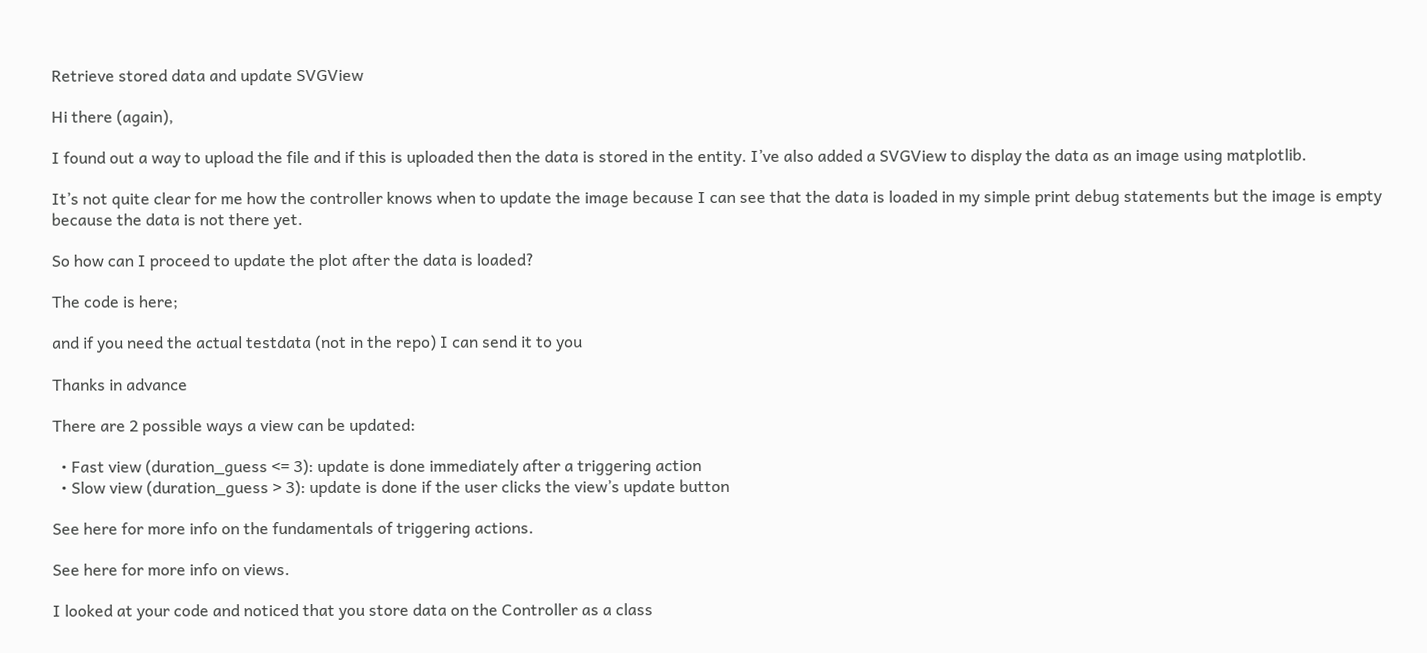Retrieve stored data and update SVGView

Hi there (again),

I found out a way to upload the file and if this is uploaded then the data is stored in the entity. I’ve also added a SVGView to display the data as an image using matplotlib.

It’s not quite clear for me how the controller knows when to update the image because I can see that the data is loaded in my simple print debug statements but the image is empty because the data is not there yet.

So how can I proceed to update the plot after the data is loaded?

The code is here;

and if you need the actual testdata (not in the repo) I can send it to you

Thanks in advance

There are 2 possible ways a view can be updated:

  • Fast view (duration_guess <= 3): update is done immediately after a triggering action
  • Slow view (duration_guess > 3): update is done if the user clicks the view’s update button

See here for more info on the fundamentals of triggering actions.

See here for more info on views.

I looked at your code and noticed that you store data on the Controller as a class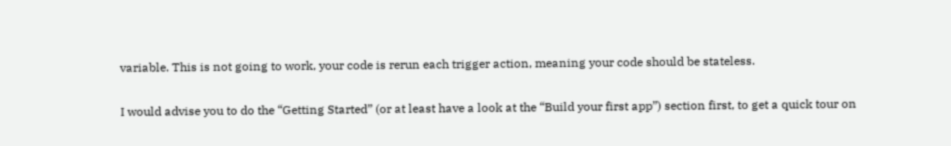variable. This is not going to work, your code is rerun each trigger action, meaning your code should be stateless.

I would advise you to do the “Getting Started” (or at least have a look at the “Build your first app”) section first, to get a quick tour on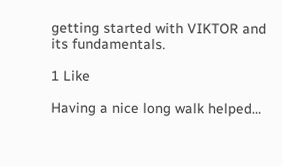getting started with VIKTOR and its fundamentals.

1 Like

Having a nice long walk helped…